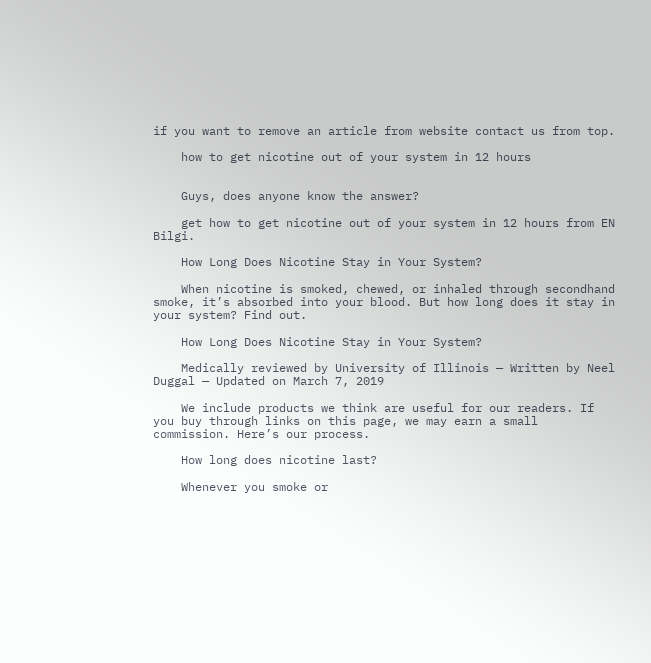if you want to remove an article from website contact us from top.

    how to get nicotine out of your system in 12 hours


    Guys, does anyone know the answer?

    get how to get nicotine out of your system in 12 hours from EN Bilgi.

    How Long Does Nicotine Stay in Your System?

    When nicotine is smoked, chewed, or inhaled through secondhand smoke, it’s absorbed into your blood. But how long does it stay in your system? Find out.

    How Long Does Nicotine Stay in Your System?

    Medically reviewed by University of Illinois — Written by Neel Duggal — Updated on March 7, 2019

    We include products we think are useful for our readers. If you buy through links on this page, we may earn a small commission. Here’s our process.

    How long does nicotine last?

    Whenever you smoke or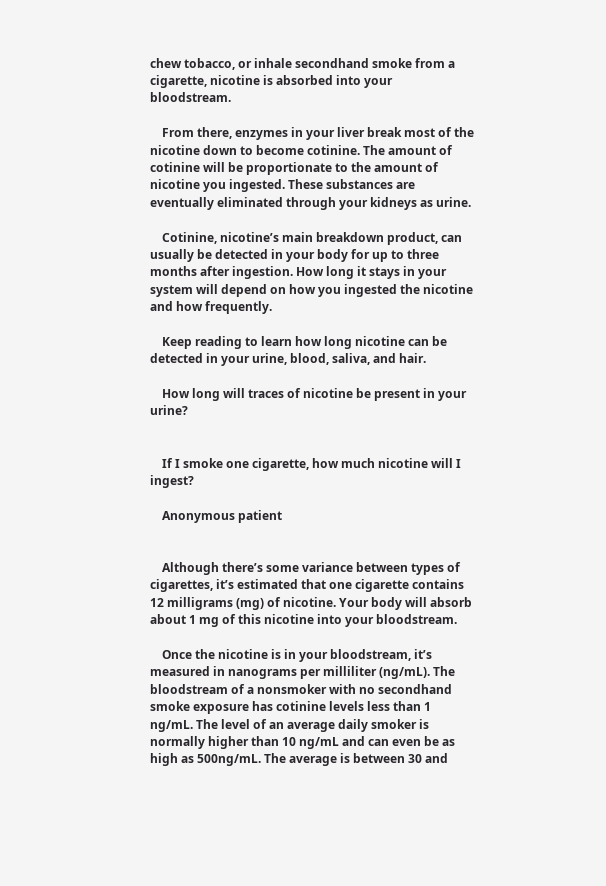chew tobacco, or inhale secondhand smoke from a cigarette, nicotine is absorbed into your bloodstream.

    From there, enzymes in your liver break most of the nicotine down to become cotinine. The amount of cotinine will be proportionate to the amount of nicotine you ingested. These substances are eventually eliminated through your kidneys as urine.

    Cotinine, nicotine’s main breakdown product, can usually be detected in your body for up to three months after ingestion. How long it stays in your system will depend on how you ingested the nicotine and how frequently.

    Keep reading to learn how long nicotine can be detected in your urine, blood, saliva, and hair.

    How long will traces of nicotine be present in your urine?


    If I smoke one cigarette, how much nicotine will I ingest?

    Anonymous patient


    Although there’s some variance between types of cigarettes, it’s estimated that one cigarette contains 12 milligrams (mg) of nicotine. Your body will absorb about 1 mg of this nicotine into your bloodstream.

    Once the nicotine is in your bloodstream, it’s measured in nanograms per milliliter (ng/mL). The bloodstream of a nonsmoker with no secondhand smoke exposure has cotinine levels less than 1 ng/mL. The level of an average daily smoker is normally higher than 10 ng/mL and can even be as high as 500ng/mL. The average is between 30 and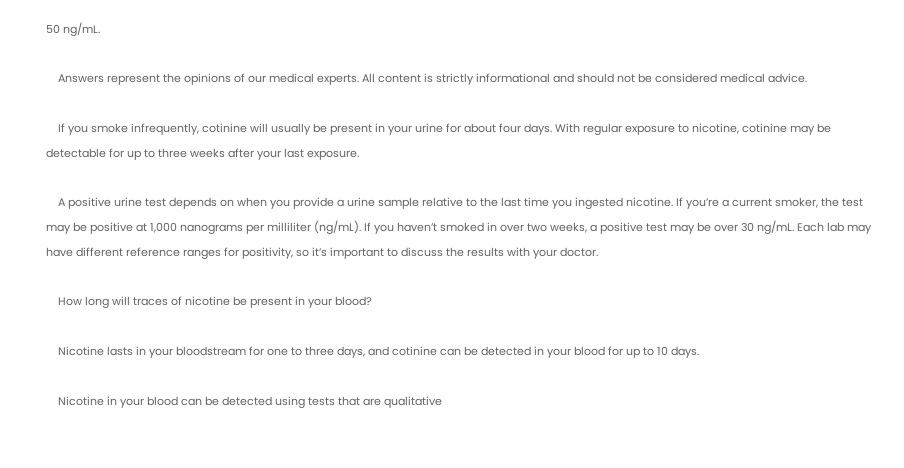50 ng/mL.

    Answers represent the opinions of our medical experts. All content is strictly informational and should not be considered medical advice.

    If you smoke infrequently, cotinine will usually be present in your urine for about four days. With regular exposure to nicotine, cotinine may be detectable for up to three weeks after your last exposure.

    A positive urine test depends on when you provide a urine sample relative to the last time you ingested nicotine. If you’re a current smoker, the test may be positive at 1,000 nanograms per milliliter (ng/mL). If you haven’t smoked in over two weeks, a positive test may be over 30 ng/mL. Each lab may have different reference ranges for positivity, so it’s important to discuss the results with your doctor.

    How long will traces of nicotine be present in your blood?

    Nicotine lasts in your bloodstream for one to three days, and cotinine can be detected in your blood for up to 10 days.

    Nicotine in your blood can be detected using tests that are qualitative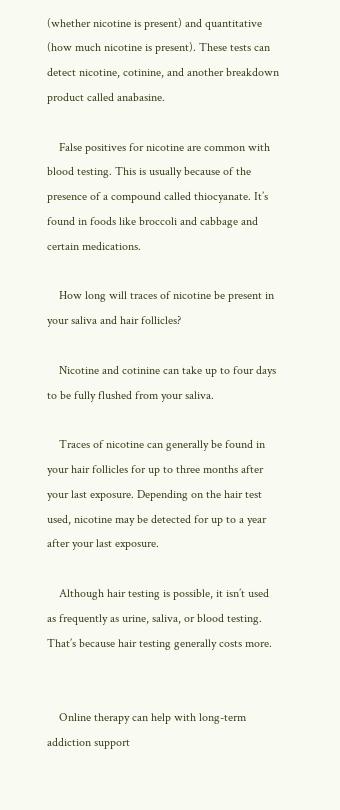(whether nicotine is present) and quantitative (how much nicotine is present). These tests can detect nicotine, cotinine, and another breakdown product called anabasine.

    False positives for nicotine are common with blood testing. This is usually because of the presence of a compound called thiocyanate. It’s found in foods like broccoli and cabbage and certain medications.

    How long will traces of nicotine be present in your saliva and hair follicles?

    Nicotine and cotinine can take up to four days to be fully flushed from your saliva.

    Traces of nicotine can generally be found in your hair follicles for up to three months after your last exposure. Depending on the hair test used, nicotine may be detected for up to a year after your last exposure.

    Although hair testing is possible, it isn’t used as frequently as urine, saliva, or blood testing. That’s because hair testing generally costs more.


    Online therapy can help with long-term addiction support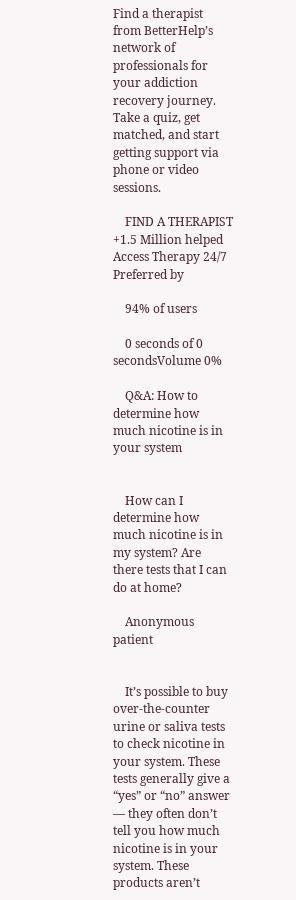Find a therapist from BetterHelp’s network of professionals for your addiction recovery journey. Take a quiz, get matched, and start getting support via phone or video sessions.

    FIND A THERAPIST +1.5 Million helped Access Therapy 24/7 Preferred by

    94% of users

    0 seconds of 0 secondsVolume 0%

    Q&A: How to determine how much nicotine is in your system


    How can I determine how much nicotine is in my system? Are there tests that I can do at home?

    Anonymous patient


    It’s possible to buy over-the-counter urine or saliva tests to check nicotine in your system. These tests generally give a “yes” or “no” answer — they often don’t tell you how much nicotine is in your system. These products aren’t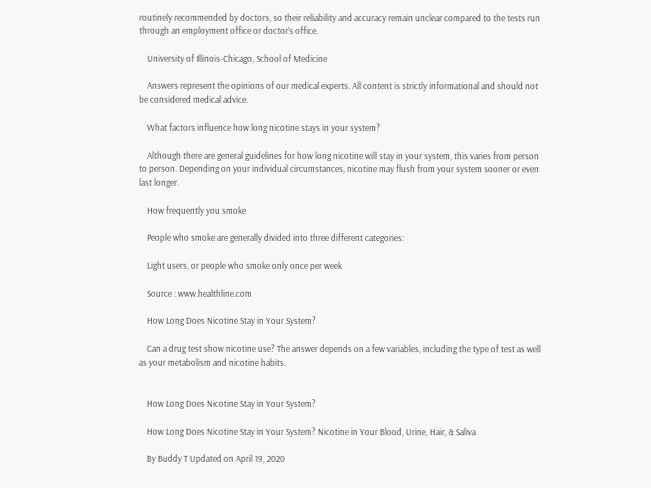routinely recommended by doctors, so their reliability and accuracy remain unclear compared to the tests run through an employment office or doctor’s office.

    University of Illinois-Chicago, School of Medicine

    Answers represent the opinions of our medical experts. All content is strictly informational and should not be considered medical advice.

    What factors influence how long nicotine stays in your system?

    Although there are general guidelines for how long nicotine will stay in your system, this varies from person to person. Depending on your individual circumstances, nicotine may flush from your system sooner or even last longer.

    How frequently you smoke

    People who smoke are generally divided into three different categories:

    Light users, or people who smoke only once per week

    Source : www.healthline.com

    How Long Does Nicotine Stay in Your System?

    Can a drug test show nicotine use? The answer depends on a few variables, including the type of test as well as your metabolism and nicotine habits.


    How Long Does Nicotine Stay in Your System?

    How Long Does Nicotine Stay in Your System? Nicotine in Your Blood, Urine, Hair, & Saliva

    By Buddy T Updated on April 19, 2020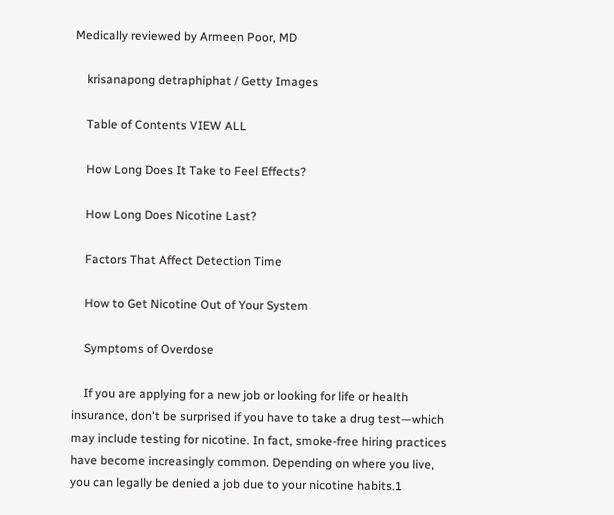Medically reviewed by Armeen Poor, MD

    krisanapong detraphiphat / Getty Images

    Table of Contents VIEW ALL

    How Long Does It Take to Feel Effects?

    How Long Does Nicotine Last?

    Factors That Affect Detection Time

    How to Get Nicotine Out of Your System

    Symptoms of Overdose

    If you are applying for a new job or looking for life or health insurance, don't be surprised if you have to take a drug test—which may include testing for nicotine. In fact, smoke-free hiring practices have become increasingly common. Depending on where you live, you can legally be denied a job due to your nicotine habits.1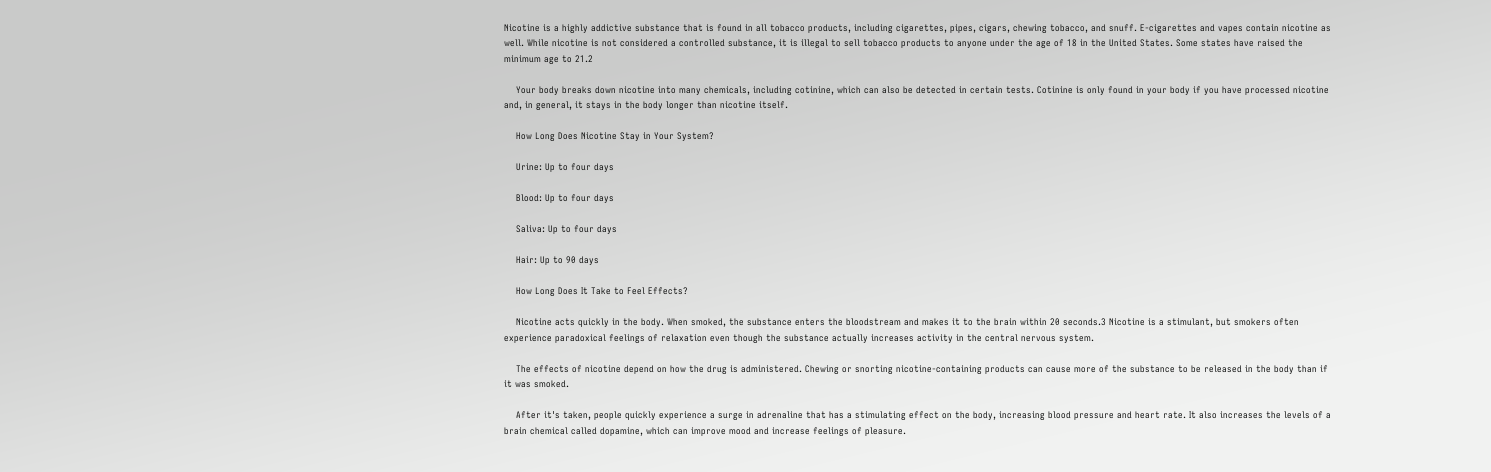Nicotine is a highly addictive substance that is found in all tobacco products, including cigarettes, pipes, cigars, chewing tobacco, and snuff. E-cigarettes and vapes contain nicotine as well. While nicotine is not considered a controlled substance, it is illegal to sell tobacco products to anyone under the age of 18 in the United States. Some states have raised the minimum age to 21.2

    Your body breaks down nicotine into many chemicals, including cotinine, which can also be detected in certain tests. Cotinine is only found in your body if you have processed nicotine and, in general, it stays in the body longer than nicotine itself.

    How Long Does Nicotine Stay in Your System?

    Urine: Up to four days

    Blood: Up to four days

    Saliva: Up to four days

    Hair: Up to 90 days

    How Long Does It Take to Feel Effects?

    Nicotine acts quickly in the body. When smoked, the substance enters the bloodstream and makes it to the brain within 20 seconds.3 Nicotine is a stimulant, but smokers often experience paradoxical feelings of relaxation even though the substance actually increases activity in the central nervous system.

    The effects of nicotine depend on how the drug is administered. Chewing or snorting nicotine-containing products can cause more of the substance to be released in the body than if it was smoked.

    After it's taken, people quickly experience a surge in adrenaline that has a stimulating effect on the body, increasing blood pressure and heart rate. It also increases the levels of a brain chemical called dopamine, which can improve mood and increase feelings of pleasure.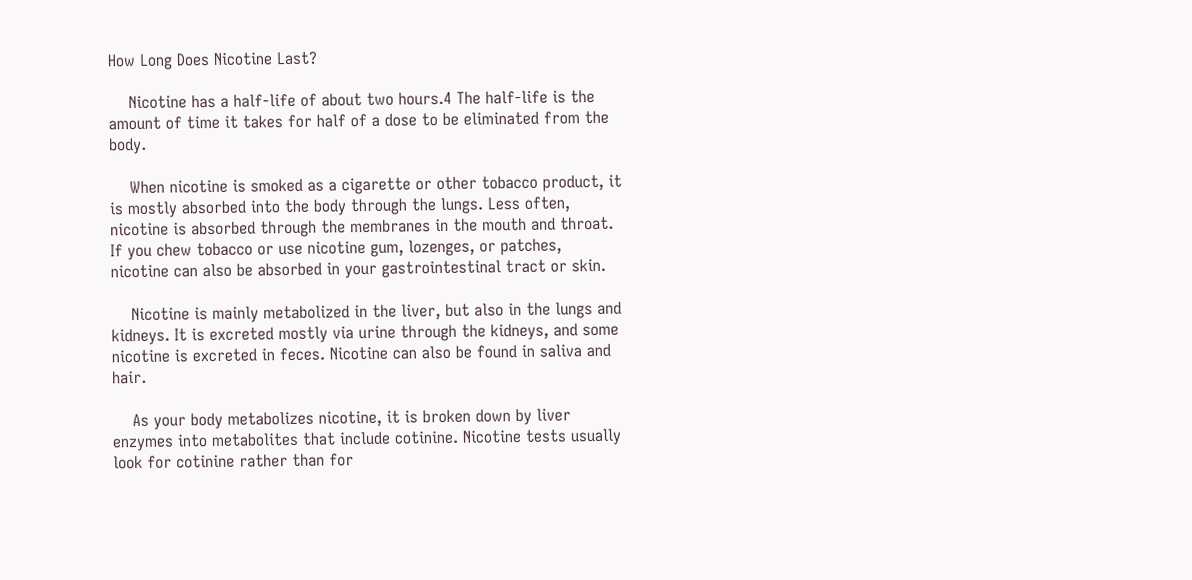How Long Does Nicotine Last?

    Nicotine has a half-life of about two hours.4 The half-life is the amount of time it takes for half of a dose to be eliminated from the body.

    When nicotine is smoked as a cigarette or other tobacco product, it is mostly absorbed into the body through the lungs. Less often, nicotine is absorbed through the membranes in the mouth and throat. If you chew tobacco or use nicotine gum, lozenges, or patches, nicotine can also be absorbed in your gastrointestinal tract or skin.

    Nicotine is mainly metabolized in the liver, but also in the lungs and kidneys. It is excreted mostly via urine through the kidneys, and some nicotine is excreted in feces. Nicotine can also be found in saliva and hair.

    As your body metabolizes nicotine, it is broken down by liver enzymes into metabolites that include cotinine. Nicotine tests usually look for cotinine rather than for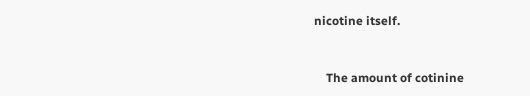nicotine itself.


    The amount of cotinine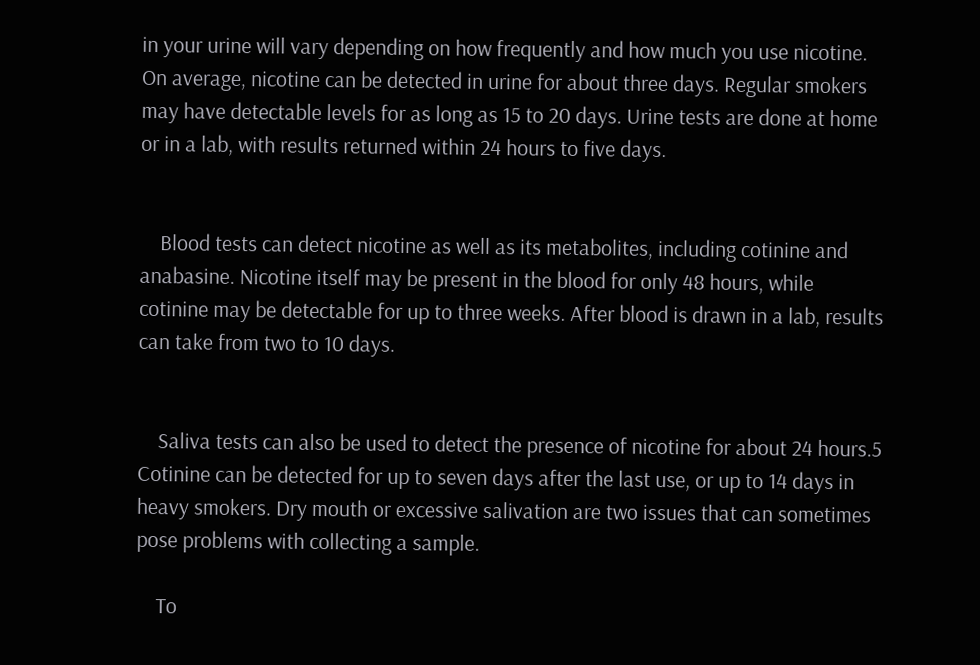in your urine will vary depending on how frequently and how much you use nicotine. On average, nicotine can be detected in urine for about three days. Regular smokers may have detectable levels for as long as 15 to 20 days. Urine tests are done at home or in a lab, with results returned within 24 hours to five days.


    Blood tests can detect nicotine as well as its metabolites, including cotinine and anabasine. Nicotine itself may be present in the blood for only 48 hours, while cotinine may be detectable for up to three weeks. After blood is drawn in a lab, results can take from two to 10 days.


    Saliva tests can also be used to detect the presence of nicotine for about 24 hours.5 Cotinine can be detected for up to seven days after the last use, or up to 14 days in heavy smokers. Dry mouth or excessive salivation are two issues that can sometimes pose problems with collecting a sample.

    To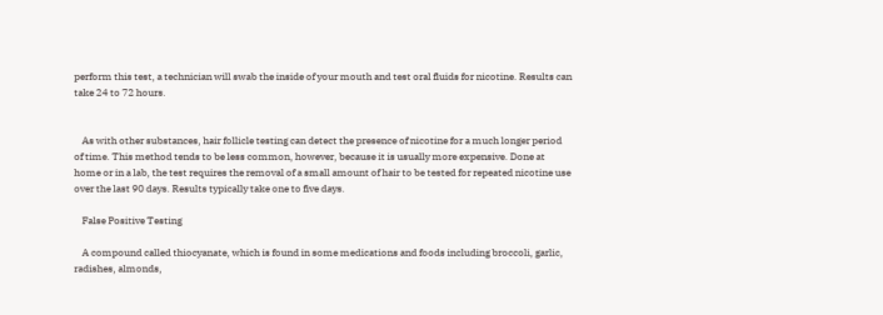perform this test, a technician will swab the inside of your mouth and test oral fluids for nicotine. Results can take 24 to 72 hours.


    As with other substances, hair follicle testing can detect the presence of nicotine for a much longer period of time. This method tends to be less common, however, because it is usually more expensive. Done at home or in a lab, the test requires the removal of a small amount of hair to be tested for repeated nicotine use over the last 90 days. Results typically take one to five days.

    False Positive Testing

    A compound called thiocyanate, which is found in some medications and foods including broccoli, garlic, radishes, almonds,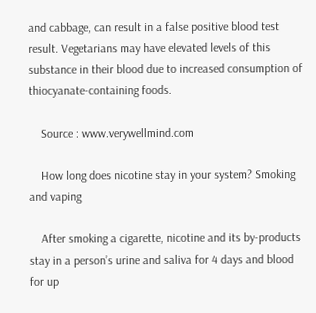and cabbage, can result in a false positive blood test result. Vegetarians may have elevated levels of this substance in their blood due to increased consumption of thiocyanate-containing foods.

    Source : www.verywellmind.com

    How long does nicotine stay in your system? Smoking and vaping

    After smoking a cigarette, nicotine and its by-products stay in a person’s urine and saliva for 4 days and blood for up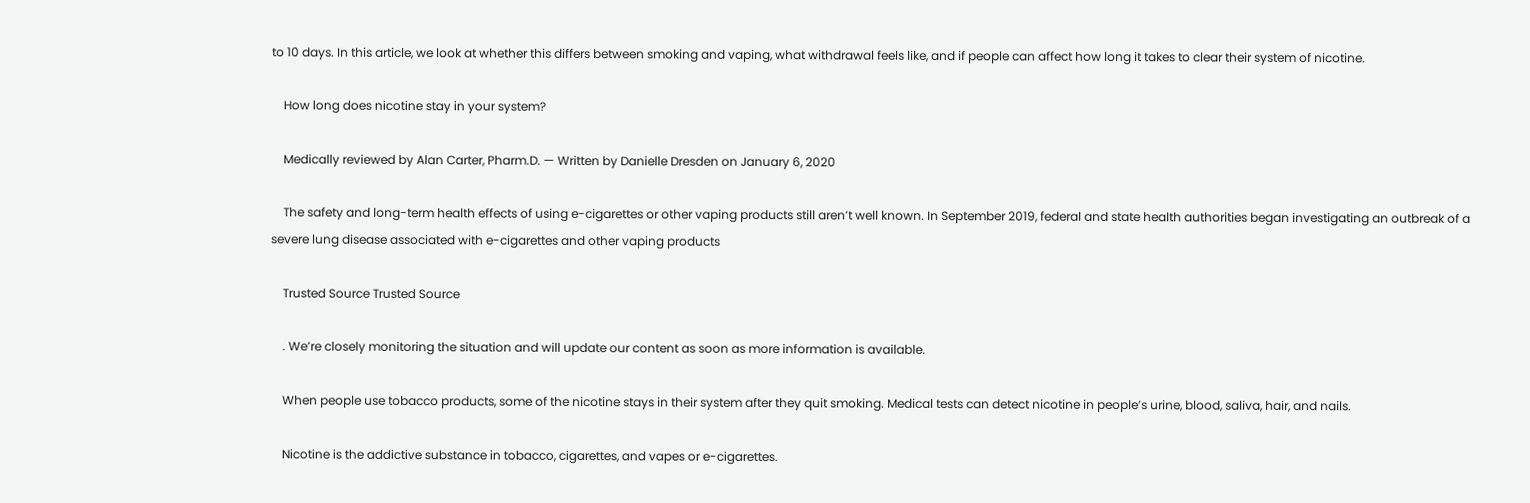to 10 days. In this article, we look at whether this differs between smoking and vaping, what withdrawal feels like, and if people can affect how long it takes to clear their system of nicotine.

    How long does nicotine stay in your system?

    Medically reviewed by Alan Carter, Pharm.D. — Written by Danielle Dresden on January 6, 2020

    The safety and long-term health effects of using e-cigarettes or other vaping products still aren’t well known. In September 2019, federal and state health authorities began investigating an outbreak of a severe lung disease associated with e-cigarettes and other vaping products

    Trusted Source Trusted Source

    . We’re closely monitoring the situation and will update our content as soon as more information is available.

    When people use tobacco products, some of the nicotine stays in their system after they quit smoking. Medical tests can detect nicotine in people’s urine, blood, saliva, hair, and nails.

    Nicotine is the addictive substance in tobacco, cigarettes, and vapes or e-cigarettes.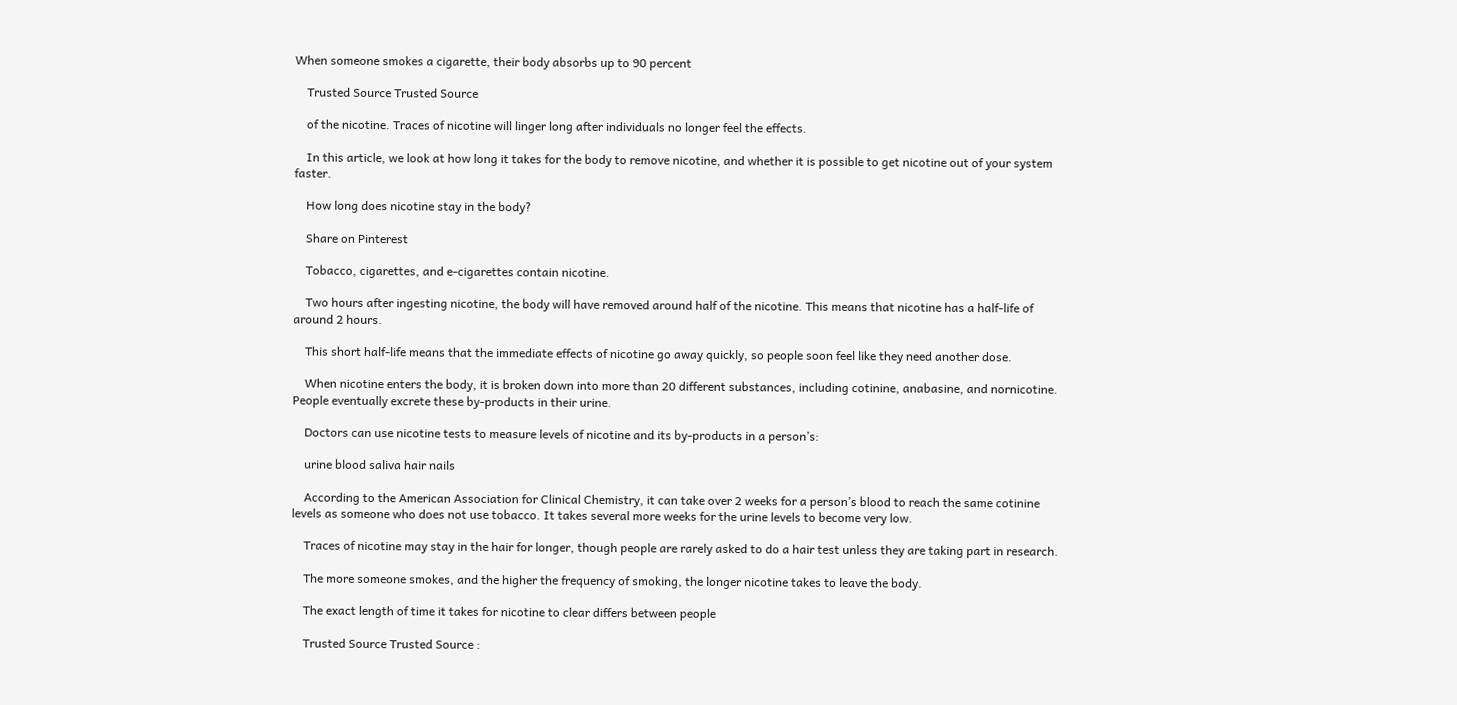When someone smokes a cigarette, their body absorbs up to 90 percent

    Trusted Source Trusted Source

    of the nicotine. Traces of nicotine will linger long after individuals no longer feel the effects.

    In this article, we look at how long it takes for the body to remove nicotine, and whether it is possible to get nicotine out of your system faster.

    How long does nicotine stay in the body?

    Share on Pinterest

    Tobacco, cigarettes, and e-cigarettes contain nicotine.

    Two hours after ingesting nicotine, the body will have removed around half of the nicotine. This means that nicotine has a half-life of around 2 hours.

    This short half-life means that the immediate effects of nicotine go away quickly, so people soon feel like they need another dose.

    When nicotine enters the body, it is broken down into more than 20 different substances, including cotinine, anabasine, and nornicotine. People eventually excrete these by-products in their urine.

    Doctors can use nicotine tests to measure levels of nicotine and its by-products in a person’s:

    urine blood saliva hair nails

    According to the American Association for Clinical Chemistry, it can take over 2 weeks for a person’s blood to reach the same cotinine levels as someone who does not use tobacco. It takes several more weeks for the urine levels to become very low.

    Traces of nicotine may stay in the hair for longer, though people are rarely asked to do a hair test unless they are taking part in research.

    The more someone smokes, and the higher the frequency of smoking, the longer nicotine takes to leave the body.

    The exact length of time it takes for nicotine to clear differs between people

    Trusted Source Trusted Source :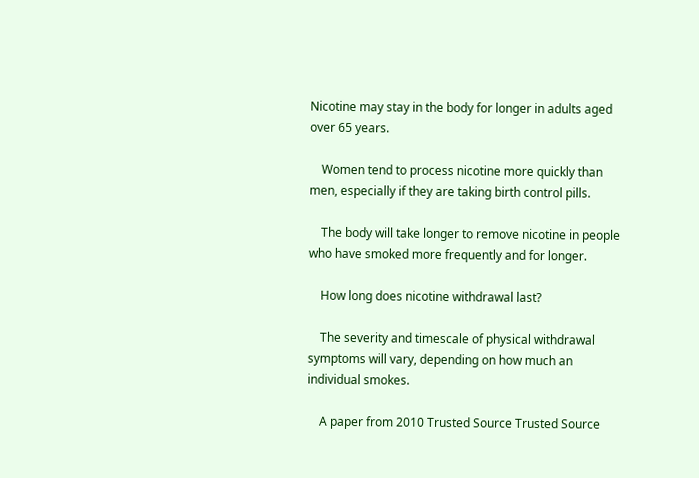Nicotine may stay in the body for longer in adults aged over 65 years.

    Women tend to process nicotine more quickly than men, especially if they are taking birth control pills.

    The body will take longer to remove nicotine in people who have smoked more frequently and for longer.

    How long does nicotine withdrawal last?

    The severity and timescale of physical withdrawal symptoms will vary, depending on how much an individual smokes.

    A paper from 2010 Trusted Source Trusted Source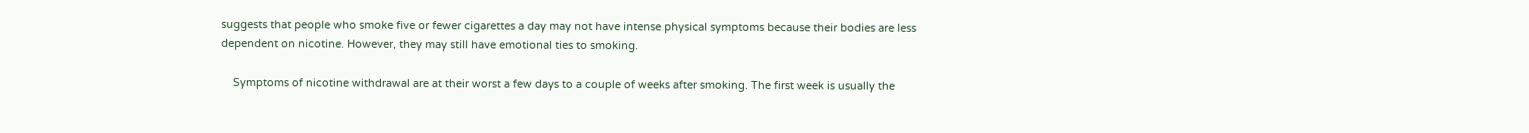suggests that people who smoke five or fewer cigarettes a day may not have intense physical symptoms because their bodies are less dependent on nicotine. However, they may still have emotional ties to smoking.

    Symptoms of nicotine withdrawal are at their worst a few days to a couple of weeks after smoking. The first week is usually the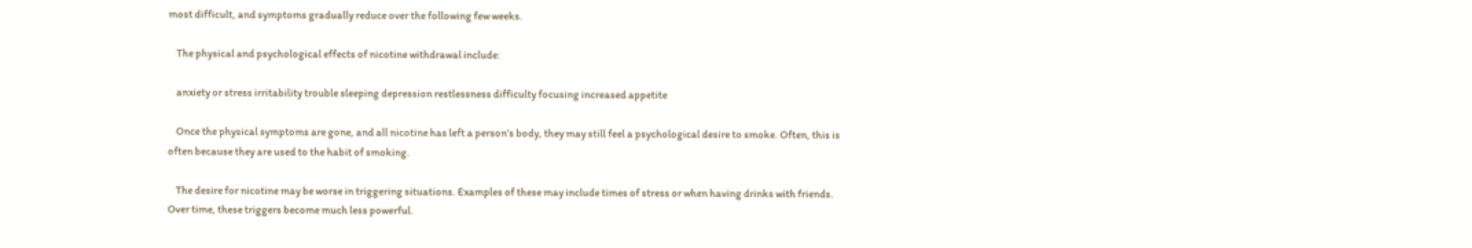most difficult, and symptoms gradually reduce over the following few weeks.

    The physical and psychological effects of nicotine withdrawal include:

    anxiety or stress irritability trouble sleeping depression restlessness difficulty focusing increased appetite

    Once the physical symptoms are gone, and all nicotine has left a person’s body, they may still feel a psychological desire to smoke. Often, this is often because they are used to the habit of smoking.

    The desire for nicotine may be worse in triggering situations. Examples of these may include times of stress or when having drinks with friends. Over time, these triggers become much less powerful.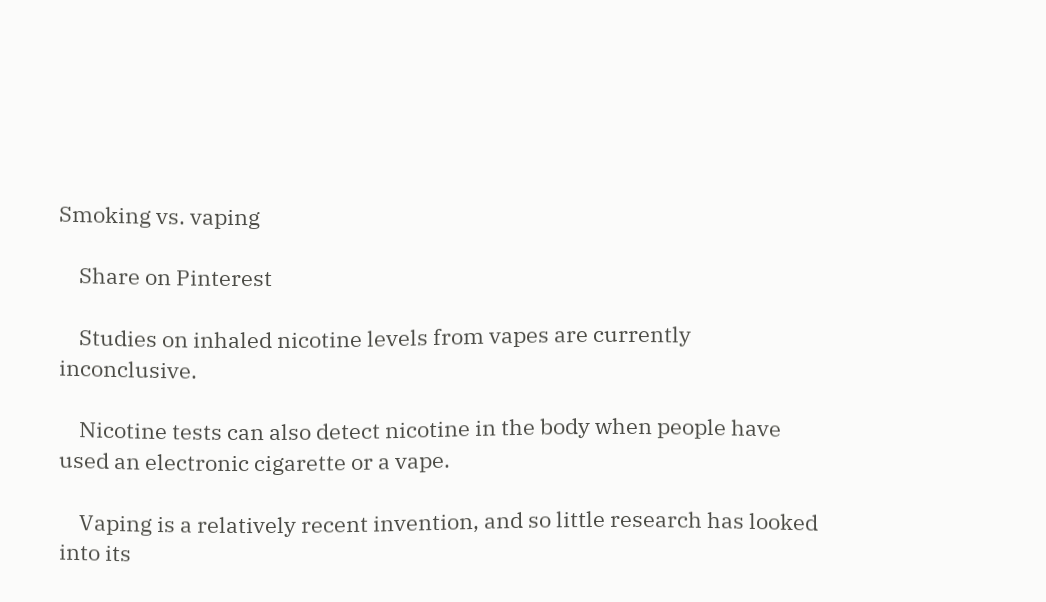Smoking vs. vaping

    Share on Pinterest

    Studies on inhaled nicotine levels from vapes are currently inconclusive.

    Nicotine tests can also detect nicotine in the body when people have used an electronic cigarette or a vape.

    Vaping is a relatively recent invention, and so little research has looked into its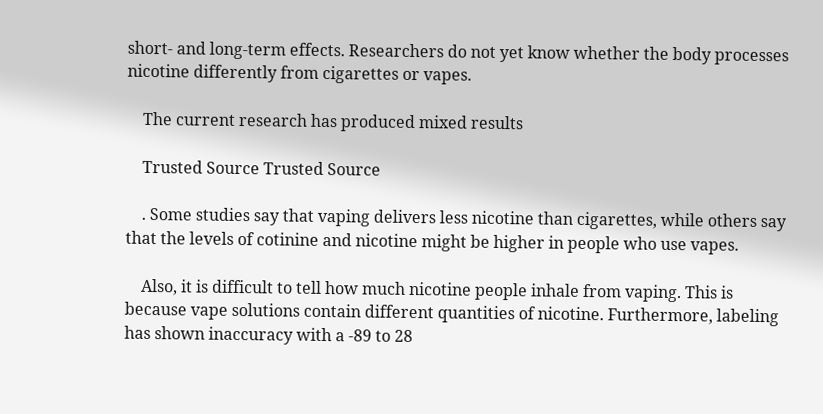short- and long-term effects. Researchers do not yet know whether the body processes nicotine differently from cigarettes or vapes.

    The current research has produced mixed results

    Trusted Source Trusted Source

    . Some studies say that vaping delivers less nicotine than cigarettes, while others say that the levels of cotinine and nicotine might be higher in people who use vapes.

    Also, it is difficult to tell how much nicotine people inhale from vaping. This is because vape solutions contain different quantities of nicotine. Furthermore, labeling has shown inaccuracy with a -89 to 28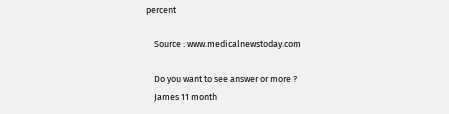percent

    Source : www.medicalnewstoday.com

    Do you want to see answer or more ?
    James 11 month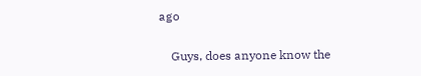ago

    Guys, does anyone know the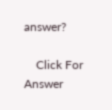answer?

    Click For Answer